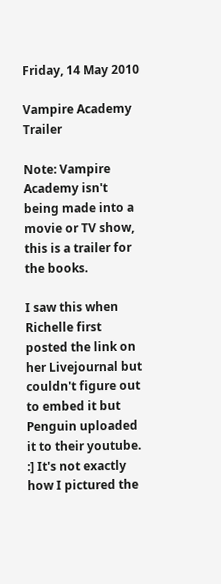Friday, 14 May 2010

Vampire Academy Trailer

Note: Vampire Academy isn't being made into a movie or TV show, this is a trailer for the books.

I saw this when Richelle first posted the link on her Livejournal but couldn't figure out to embed it but Penguin uploaded it to their youtube. :] It's not exactly how I pictured the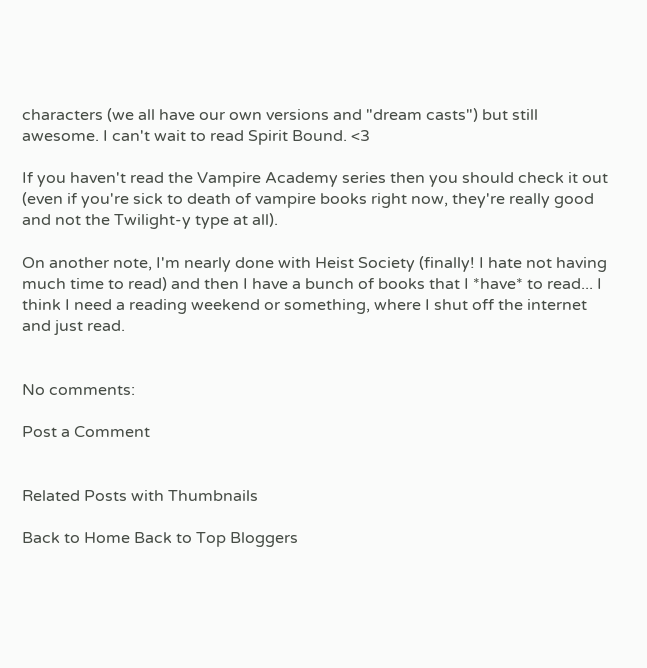characters (we all have our own versions and "dream casts") but still awesome. I can't wait to read Spirit Bound. <3

If you haven't read the Vampire Academy series then you should check it out (even if you're sick to death of vampire books right now, they're really good and not the Twilight-y type at all).

On another note, I'm nearly done with Heist Society (finally! I hate not having much time to read) and then I have a bunch of books that I *have* to read... I think I need a reading weekend or something, where I shut off the internet and just read.


No comments:

Post a Comment


Related Posts with Thumbnails

Back to Home Back to Top Bloggers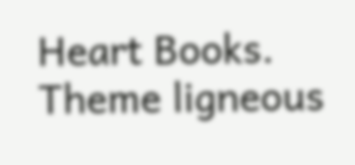Heart Books. Theme ligneous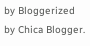by Bloggerized by Chica Blogger.